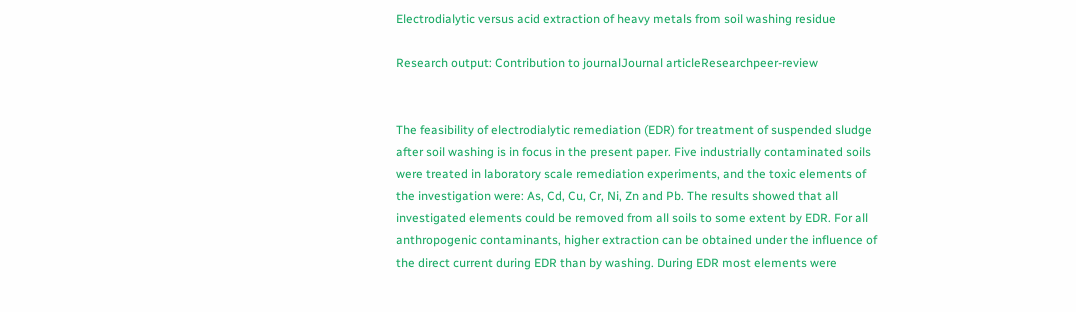Electrodialytic versus acid extraction of heavy metals from soil washing residue

Research output: Contribution to journalJournal articleResearchpeer-review


The feasibility of electrodialytic remediation (EDR) for treatment of suspended sludge after soil washing is in focus in the present paper. Five industrially contaminated soils were treated in laboratory scale remediation experiments, and the toxic elements of the investigation were: As, Cd, Cu, Cr, Ni, Zn and Pb. The results showed that all investigated elements could be removed from all soils to some extent by EDR. For all anthropogenic contaminants, higher extraction can be obtained under the influence of the direct current during EDR than by washing. During EDR most elements were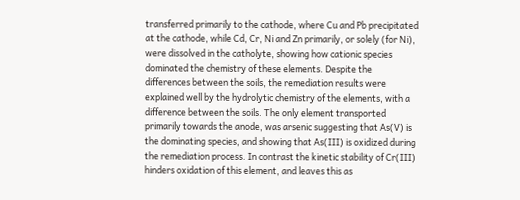transferred primarily to the cathode, where Cu and Pb precipitated at the cathode, while Cd, Cr, Ni and Zn primarily, or solely (for Ni), were dissolved in the catholyte, showing how cationic species dominated the chemistry of these elements. Despite the differences between the soils, the remediation results were explained well by the hydrolytic chemistry of the elements, with a difference between the soils. The only element transported primarily towards the anode, was arsenic suggesting that As(V) is the dominating species, and showing that As(III) is oxidized during the remediation process. In contrast the kinetic stability of Cr(III) hinders oxidation of this element, and leaves this as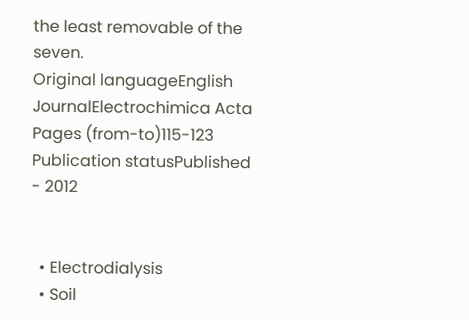the least removable of the seven.
Original languageEnglish
JournalElectrochimica Acta
Pages (from-to)115-123
Publication statusPublished - 2012


  • Electrodialysis
  • Soil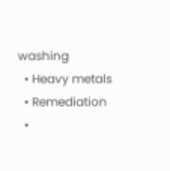washing
  • Heavy metals
  • Remediation
  •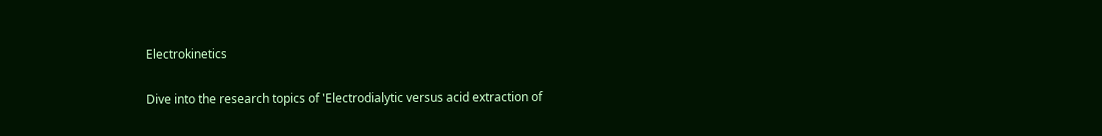Electrokinetics


Dive into the research topics of 'Electrodialytic versus acid extraction of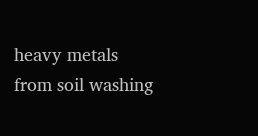heavy metals from soil washing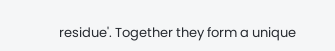residue'. Together they form a unique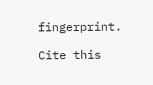fingerprint.

Cite this